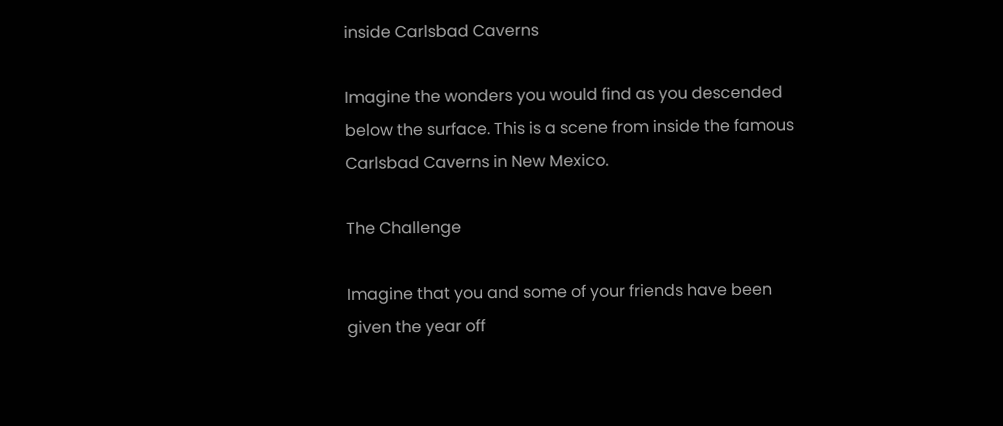inside Carlsbad Caverns

Imagine the wonders you would find as you descended below the surface. This is a scene from inside the famous Carlsbad Caverns in New Mexico.

The Challenge

Imagine that you and some of your friends have been given the year off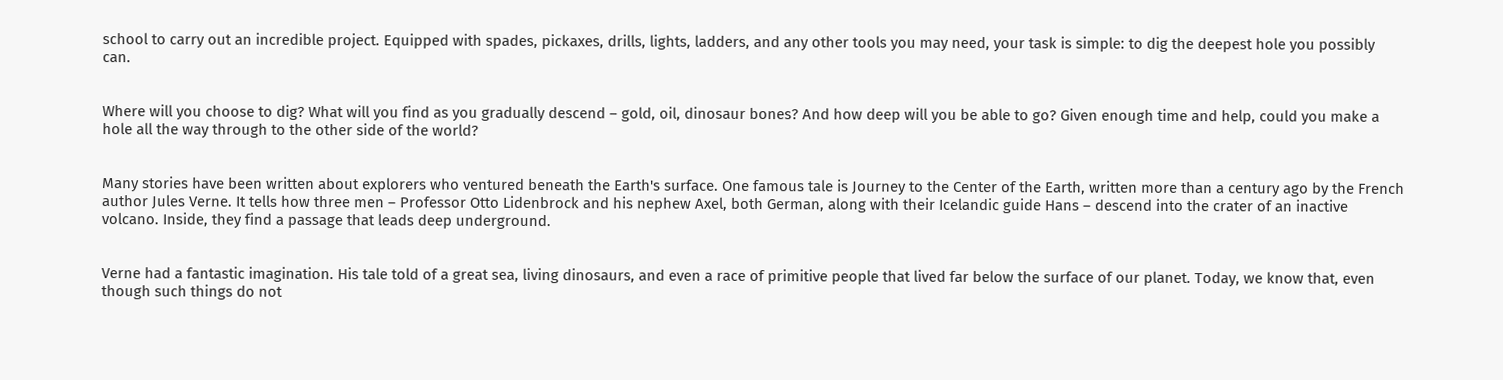school to carry out an incredible project. Equipped with spades, pickaxes, drills, lights, ladders, and any other tools you may need, your task is simple: to dig the deepest hole you possibly can.


Where will you choose to dig? What will you find as you gradually descend – gold, oil, dinosaur bones? And how deep will you be able to go? Given enough time and help, could you make a hole all the way through to the other side of the world?


Many stories have been written about explorers who ventured beneath the Earth's surface. One famous tale is Journey to the Center of the Earth, written more than a century ago by the French author Jules Verne. It tells how three men – Professor Otto Lidenbrock and his nephew Axel, both German, along with their Icelandic guide Hans – descend into the crater of an inactive volcano. Inside, they find a passage that leads deep underground.


Verne had a fantastic imagination. His tale told of a great sea, living dinosaurs, and even a race of primitive people that lived far below the surface of our planet. Today, we know that, even though such things do not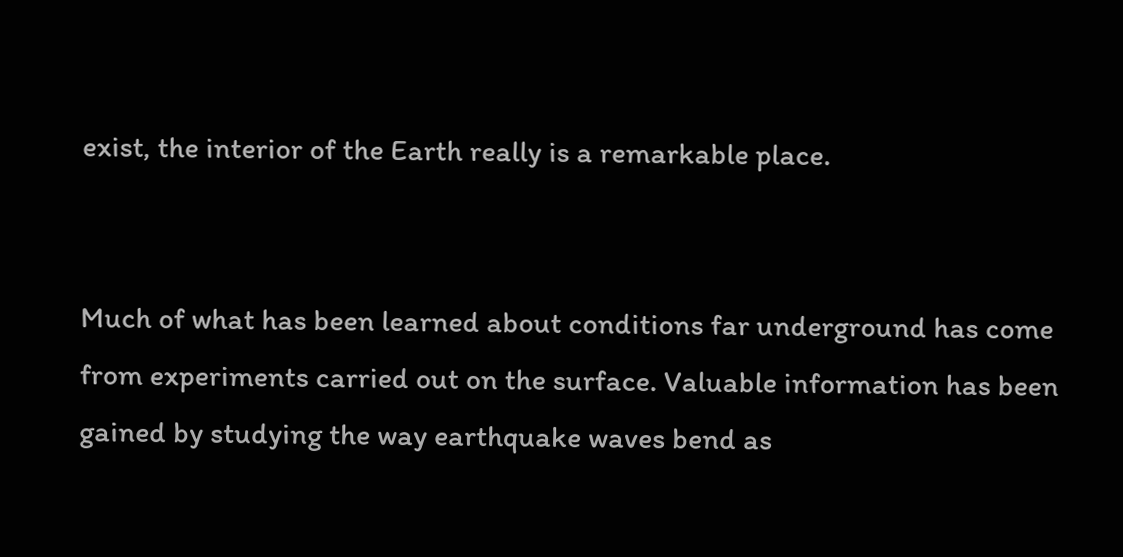exist, the interior of the Earth really is a remarkable place.


Much of what has been learned about conditions far underground has come from experiments carried out on the surface. Valuable information has been gained by studying the way earthquake waves bend as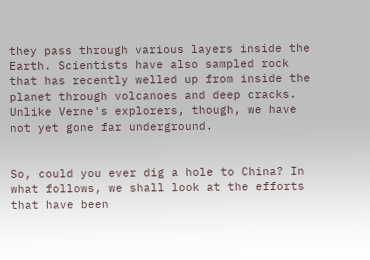they pass through various layers inside the Earth. Scientists have also sampled rock that has recently welled up from inside the planet through volcanoes and deep cracks. Unlike Verne's explorers, though, we have not yet gone far underground.


So, could you ever dig a hole to China? In what follows, we shall look at the efforts that have been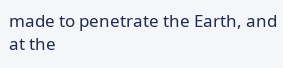made to penetrate the Earth, and at the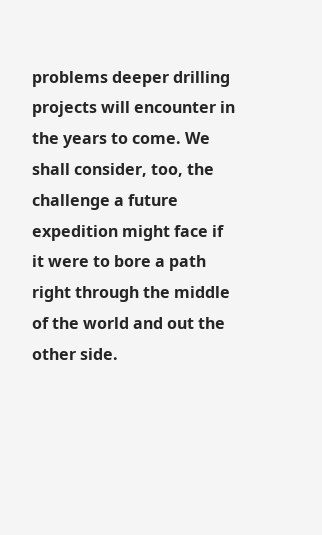problems deeper drilling projects will encounter in the years to come. We shall consider, too, the challenge a future expedition might face if it were to bore a path right through the middle of the world and out the other side.